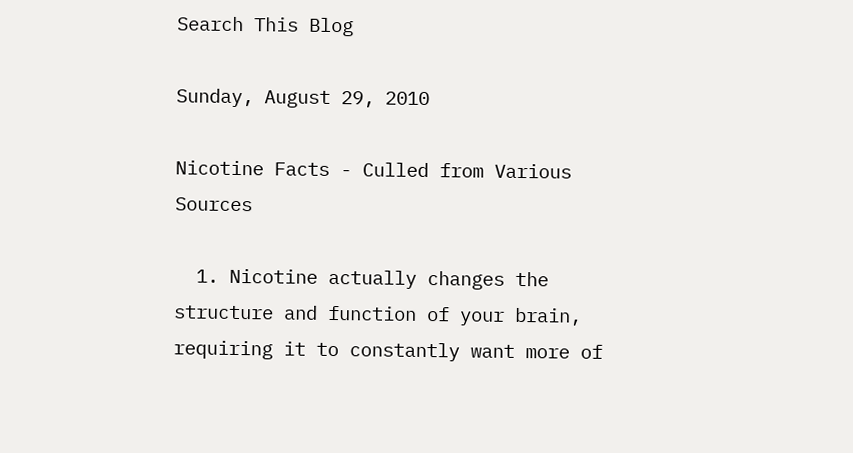Search This Blog

Sunday, August 29, 2010

Nicotine Facts - Culled from Various Sources

  1. Nicotine actually changes the structure and function of your brain, requiring it to constantly want more of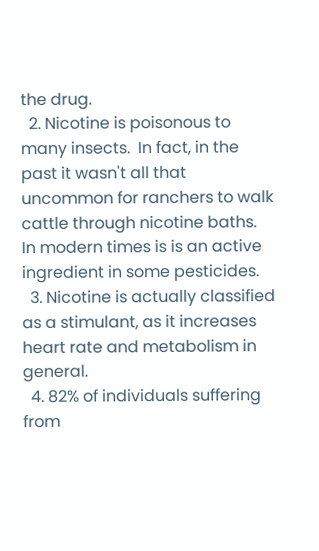the drug.
  2. Nicotine is poisonous to many insects.  In fact, in the past it wasn't all that uncommon for ranchers to walk cattle through nicotine baths.  In modern times is is an active ingredient in some pesticides.
  3. Nicotine is actually classified as a stimulant, as it increases heart rate and metabolism in general.
  4. 82% of individuals suffering from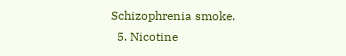Schizophrenia smoke.
  5. Nicotine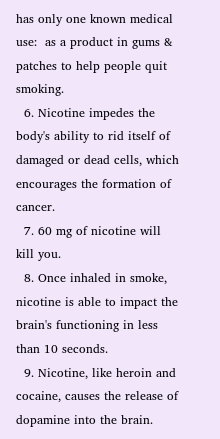has only one known medical use:  as a product in gums & patches to help people quit smoking.
  6. Nicotine impedes the body's ability to rid itself of damaged or dead cells, which encourages the formation of cancer.
  7. 60 mg of nicotine will kill you.
  8. Once inhaled in smoke, nicotine is able to impact the brain's functioning in less than 10 seconds.
  9. Nicotine, like heroin and cocaine, causes the release of dopamine into the brain.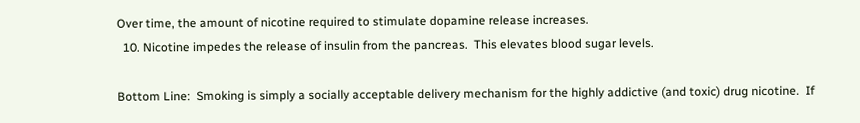Over time, the amount of nicotine required to stimulate dopamine release increases.
  10. Nicotine impedes the release of insulin from the pancreas.  This elevates blood sugar levels.

Bottom Line:  Smoking is simply a socially acceptable delivery mechanism for the highly addictive (and toxic) drug nicotine.  If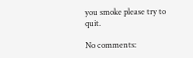you smoke please try to quit.

No comments: